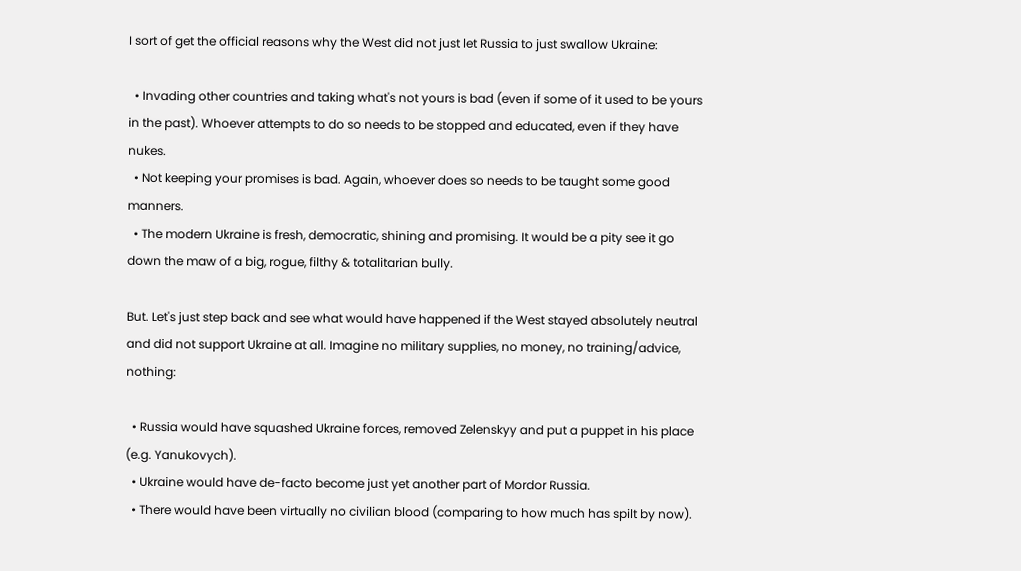I sort of get the official reasons why the West did not just let Russia to just swallow Ukraine:

  • Invading other countries and taking what's not yours is bad (even if some of it used to be yours in the past). Whoever attempts to do so needs to be stopped and educated, even if they have nukes.
  • Not keeping your promises is bad. Again, whoever does so needs to be taught some good manners.
  • The modern Ukraine is fresh, democratic, shining and promising. It would be a pity see it go down the maw of a big, rogue, filthy & totalitarian bully.

But. Let's just step back and see what would have happened if the West stayed absolutely neutral and did not support Ukraine at all. Imagine no military supplies, no money, no training/advice, nothing:

  • Russia would have squashed Ukraine forces, removed Zelenskyy and put a puppet in his place (e.g. Yanukovych).
  • Ukraine would have de-facto become just yet another part of Mordor Russia.
  • There would have been virtually no civilian blood (comparing to how much has spilt by now).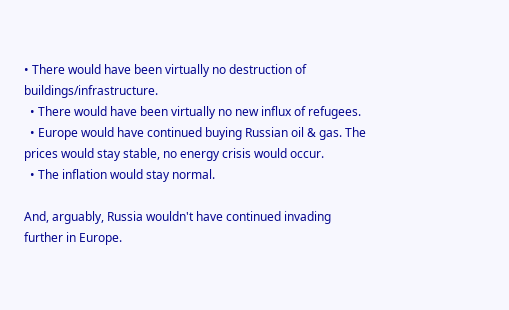• There would have been virtually no destruction of buildings/infrastructure.
  • There would have been virtually no new influx of refugees.
  • Europe would have continued buying Russian oil & gas. The prices would stay stable, no energy crisis would occur.
  • The inflation would stay normal.

And, arguably, Russia wouldn't have continued invading further in Europe.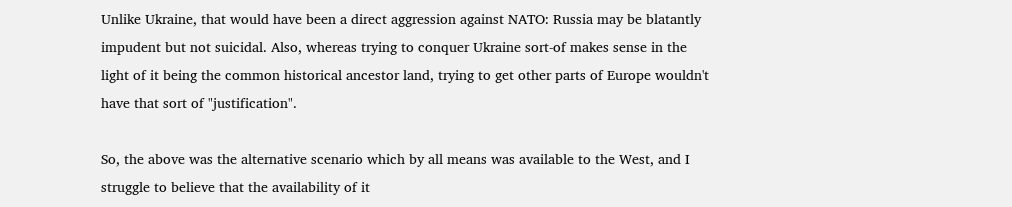Unlike Ukraine, that would have been a direct aggression against NATO: Russia may be blatantly impudent but not suicidal. Also, whereas trying to conquer Ukraine sort-of makes sense in the light of it being the common historical ancestor land, trying to get other parts of Europe wouldn't have that sort of "justification".

So, the above was the alternative scenario which by all means was available to the West, and I struggle to believe that the availability of it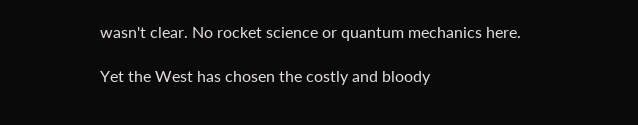wasn't clear. No rocket science or quantum mechanics here.

Yet the West has chosen the costly and bloody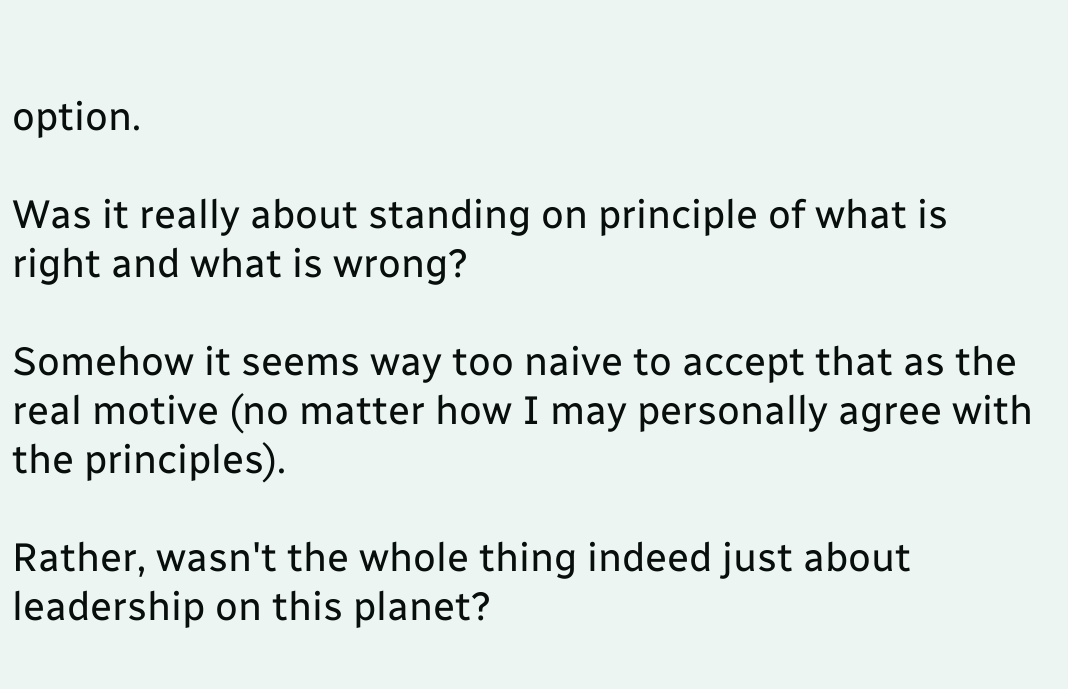option.

Was it really about standing on principle of what is right and what is wrong?

Somehow it seems way too naive to accept that as the real motive (no matter how I may personally agree with the principles).

Rather, wasn't the whole thing indeed just about leadership on this planet?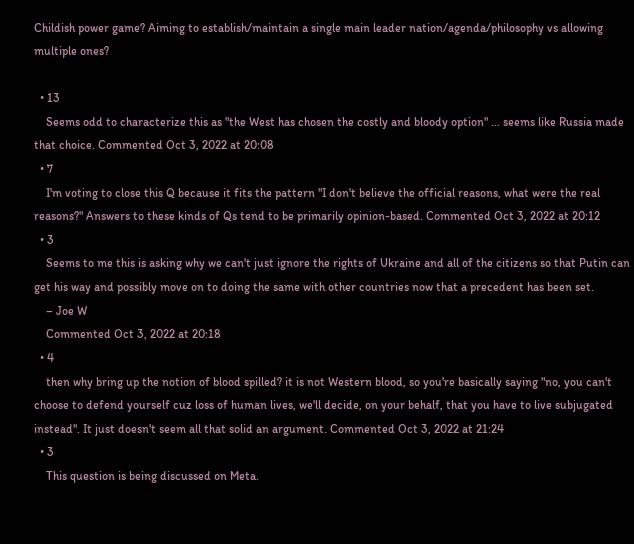Childish power game? Aiming to establish/maintain a single main leader nation/agenda/philosophy vs allowing multiple ones?

  • 13
    Seems odd to characterize this as "the West has chosen the costly and bloody option" ... seems like Russia made that choice. Commented Oct 3, 2022 at 20:08
  • 7
    I'm voting to close this Q because it fits the pattern "I don't believe the official reasons, what were the real reasons?" Answers to these kinds of Qs tend to be primarily opinion-based. Commented Oct 3, 2022 at 20:12
  • 3
    Seems to me this is asking why we can't just ignore the rights of Ukraine and all of the citizens so that Putin can get his way and possibly move on to doing the same with other countries now that a precedent has been set.
    – Joe W
    Commented Oct 3, 2022 at 20:18
  • 4
    then why bring up the notion of blood spilled? it is not Western blood, so you're basically saying "no, you can't choose to defend yourself cuz loss of human lives, we'll decide, on your behalf, that you have to live subjugated instead". It just doesn't seem all that solid an argument. Commented Oct 3, 2022 at 21:24
  • 3
    This question is being discussed on Meta.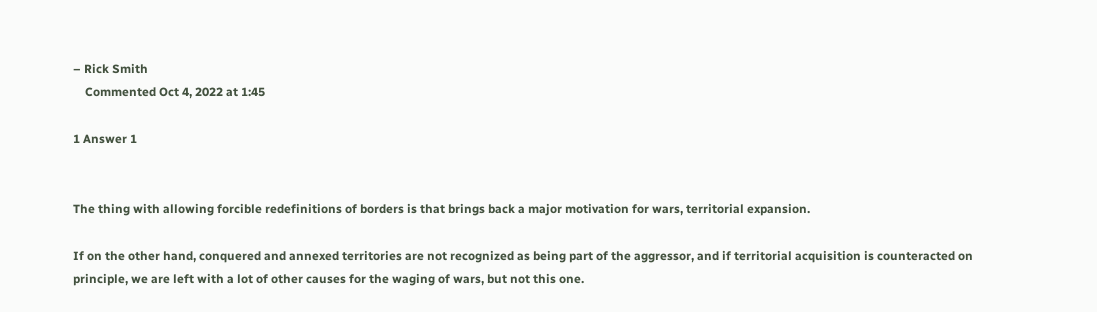– Rick Smith
    Commented Oct 4, 2022 at 1:45

1 Answer 1


The thing with allowing forcible redefinitions of borders is that brings back a major motivation for wars, territorial expansion.

If on the other hand, conquered and annexed territories are not recognized as being part of the aggressor, and if territorial acquisition is counteracted on principle, we are left with a lot of other causes for the waging of wars, but not this one.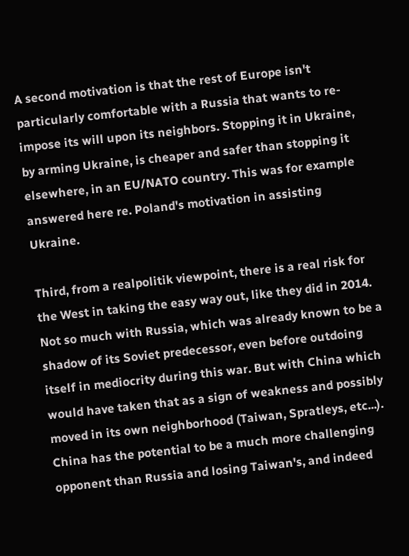A second motivation is that the rest of Europe isn't particularly comfortable with a Russia that wants to re-impose its will upon its neighbors. Stopping it in Ukraine, by arming Ukraine, is cheaper and safer than stopping it elsewhere, in an EU/NATO country. This was for example answered here re. Poland's motivation in assisting Ukraine.

Third, from a realpolitik viewpoint, there is a real risk for the West in taking the easy way out, like they did in 2014. Not so much with Russia, which was already known to be a shadow of its Soviet predecessor, even before outdoing itself in mediocrity during this war. But with China which would have taken that as a sign of weakness and possibly moved in its own neighborhood (Taiwan, Spratleys, etc...). China has the potential to be a much more challenging opponent than Russia and losing Taiwan's, and indeed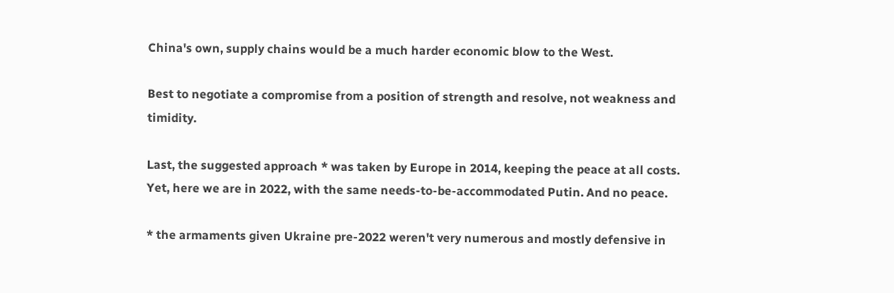China's own, supply chains would be a much harder economic blow to the West.

Best to negotiate a compromise from a position of strength and resolve, not weakness and timidity.

Last, the suggested approach * was taken by Europe in 2014, keeping the peace at all costs. Yet, here we are in 2022, with the same needs-to-be-accommodated Putin. And no peace.

* the armaments given Ukraine pre-2022 weren't very numerous and mostly defensive in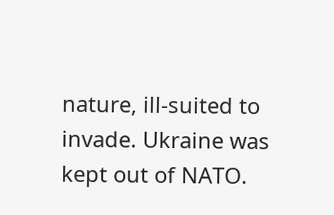nature, ill-suited to invade. Ukraine was kept out of NATO.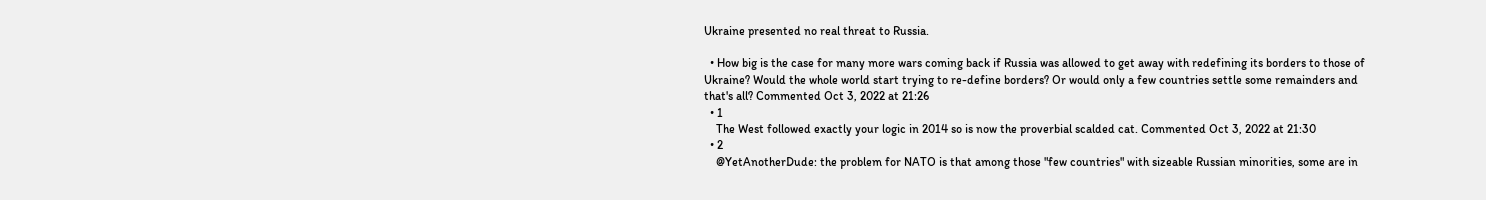Ukraine presented no real threat to Russia.

  • How big is the case for many more wars coming back if Russia was allowed to get away with redefining its borders to those of Ukraine? Would the whole world start trying to re-define borders? Or would only a few countries settle some remainders and that's all? Commented Oct 3, 2022 at 21:26
  • 1
    The West followed exactly your logic in 2014 so is now the proverbial scalded cat. Commented Oct 3, 2022 at 21:30
  • 2
    @YetAnotherDude: the problem for NATO is that among those "few countries" with sizeable Russian minorities, some are in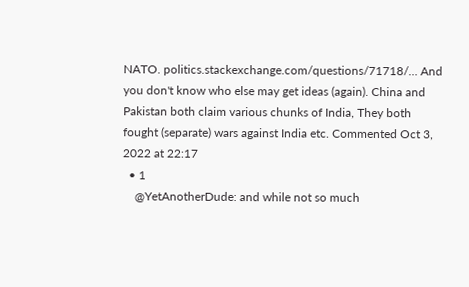NATO. politics.stackexchange.com/questions/71718/… And you don't know who else may get ideas (again). China and Pakistan both claim various chunks of India, They both fought (separate) wars against India etc. Commented Oct 3, 2022 at 22:17
  • 1
    @YetAnotherDude: and while not so much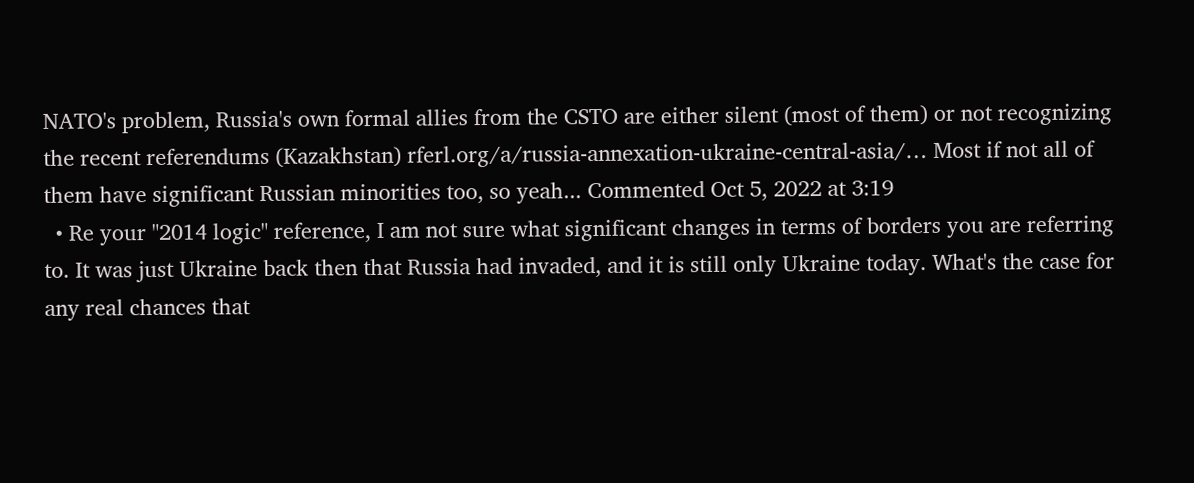NATO's problem, Russia's own formal allies from the CSTO are either silent (most of them) or not recognizing the recent referendums (Kazakhstan) rferl.org/a/russia-annexation-ukraine-central-asia/… Most if not all of them have significant Russian minorities too, so yeah... Commented Oct 5, 2022 at 3:19
  • Re your "2014 logic" reference, I am not sure what significant changes in terms of borders you are referring to. It was just Ukraine back then that Russia had invaded, and it is still only Ukraine today. What's the case for any real chances that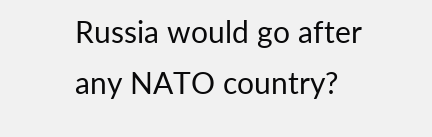Russia would go after any NATO country?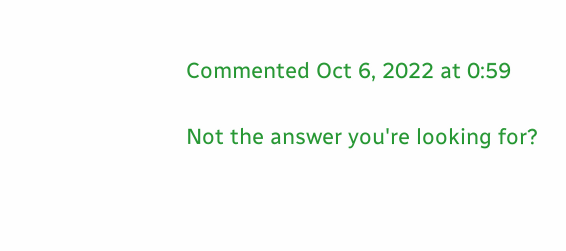Commented Oct 6, 2022 at 0:59

Not the answer you're looking for?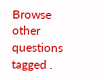Browse other questions tagged .